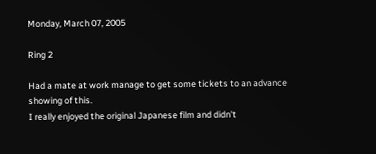Monday, March 07, 2005

Ring 2

Had a mate at work manage to get some tickets to an advance showing of this.
I really enjoyed the original Japanese film and didn't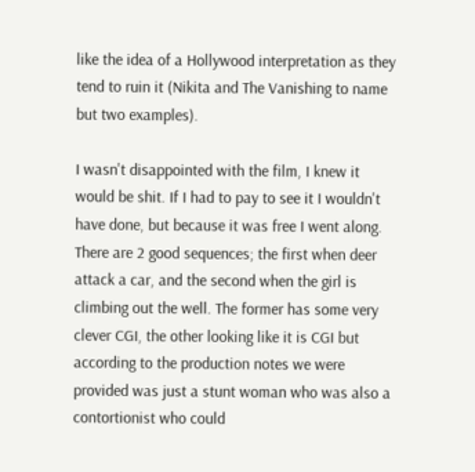like the idea of a Hollywood interpretation as they tend to ruin it (Nikita and The Vanishing to name but two examples).

I wasn't disappointed with the film, I knew it would be shit. If I had to pay to see it I wouldn't have done, but because it was free I went along. There are 2 good sequences; the first when deer attack a car, and the second when the girl is climbing out the well. The former has some very clever CGI, the other looking like it is CGI but according to the production notes we were provided was just a stunt woman who was also a contortionist who could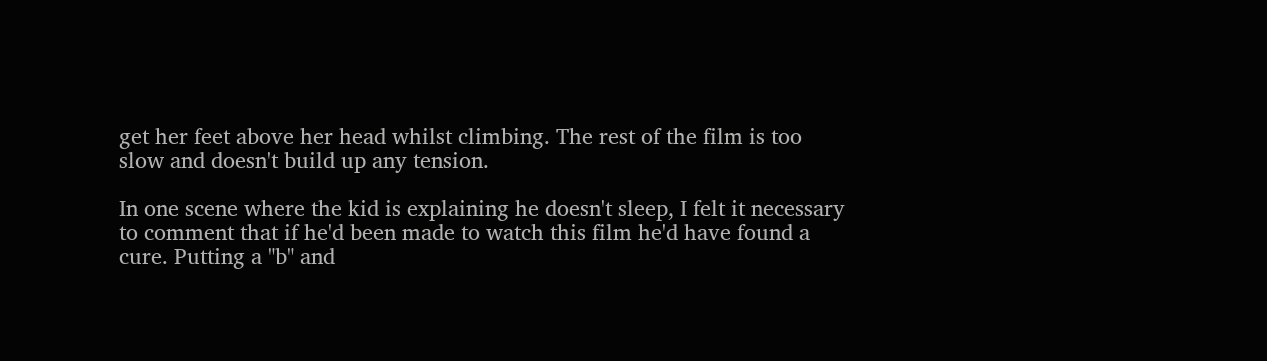get her feet above her head whilst climbing. The rest of the film is too slow and doesn't build up any tension.

In one scene where the kid is explaining he doesn't sleep, I felt it necessary to comment that if he'd been made to watch this film he'd have found a cure. Putting a "b" and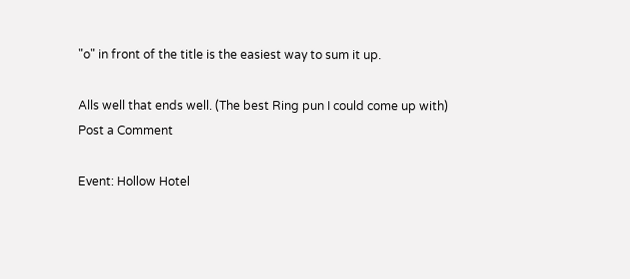"o" in front of the title is the easiest way to sum it up.

Alls well that ends well. (The best Ring pun I could come up with)
Post a Comment

Event: Hollow Hotel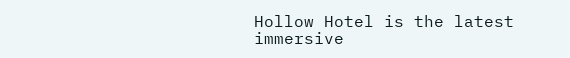Hollow Hotel is the latest immersive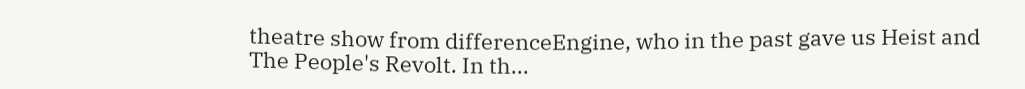theatre show from differenceEngine, who in the past gave us Heist and The People's Revolt. In th...